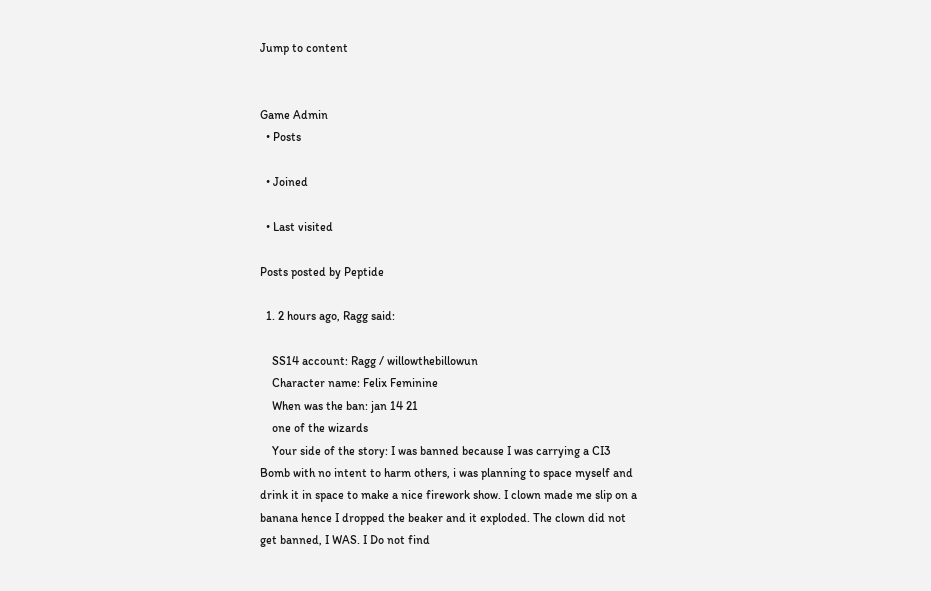Jump to content


Game Admin
  • Posts

  • Joined

  • Last visited

Posts posted by Peptide

  1. 2 hours ago, Ragg said:

    SS14 account: Ragg / willowthebillowun
    Character name: Felix Feminine
    When was the ban: jan 14 21
    one of the wizards
    Your side of the story: I was banned because I was carrying a CI3 Bomb with no intent to harm others, i was planning to space myself and drink it in space to make a nice firework show. I clown made me slip on a banana hence I dropped the beaker and it exploded. The clown did not get banned, I WAS. I Do not find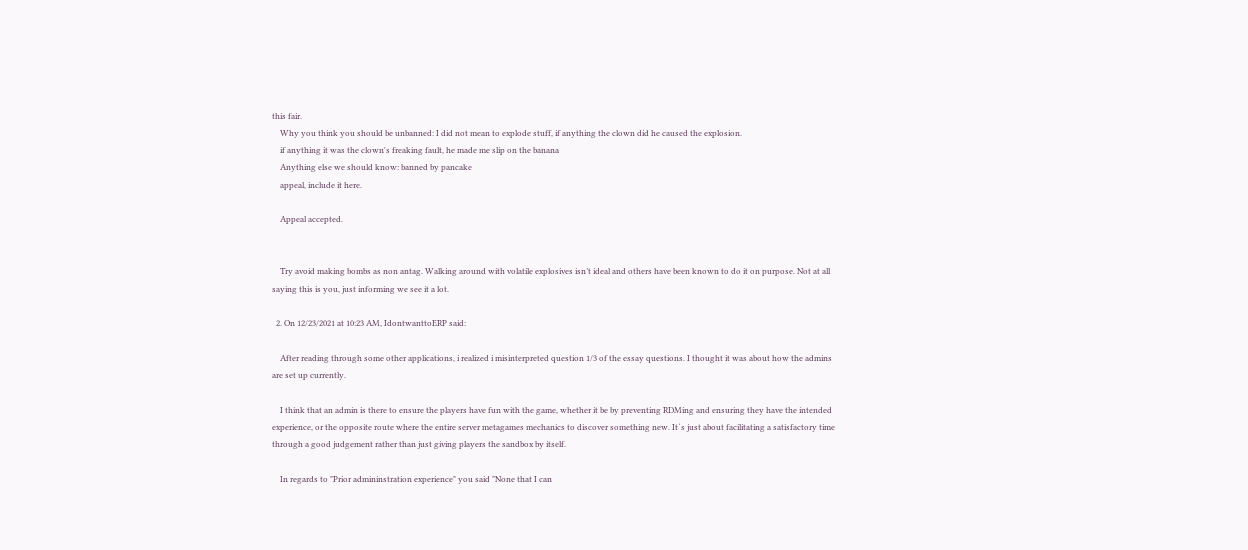this fair.
    Why you think you should be unbanned: I did not mean to explode stuff, if anything the clown did he caused the explosion.
    if anything it was the clown's freaking fault, he made me slip on the banana
    Anything else we should know: banned by pancake
    appeal, include it here.

    Appeal accepted.


    Try avoid making bombs as non antag. Walking around with volatile explosives isn’t ideal and others have been known to do it on purpose. Not at all saying this is you, just informing we see it a lot.

  2. On 12/23/2021 at 10:23 AM, IdontwanttoERP said:

    After reading through some other applications, i realized i misinterpreted question 1/3 of the essay questions. I thought it was about how the admins are set up currently.

    I think that an admin is there to ensure the players have fun with the game, whether it be by preventing RDMing and ensuring they have the intended experience, or the opposite route where the entire server metagames mechanics to discover something new. It´s just about facilitating a satisfactory time through a good judgement rather than just giving players the sandbox by itself.

    In regards to "Prior admininstration experience" you said "None that I can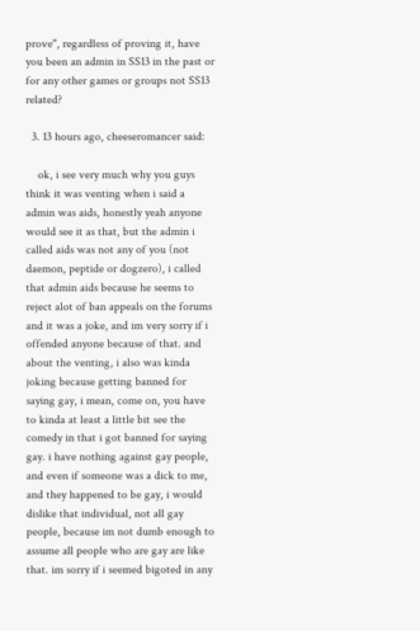prove", regardless of proving it, have you been an admin in SS13 in the past or for any other games or groups not SS13 related?

  3. 13 hours ago, cheeseromancer said:

    ok, i see very much why you guys think it was venting when i said a admin was aids, honestly yeah anyone would see it as that, but the admin i called aids was not any of you (not daemon, peptide or dogzero), i called that admin aids because he seems to reject alot of ban appeals on the forums and it was a joke, and im very sorry if i offended anyone because of that. and about the venting, i also was kinda joking because getting banned for saying gay, i mean, come on, you have to kinda at least a little bit see the comedy in that i got banned for saying gay. i have nothing against gay people, and even if someone was a dick to me, and they happened to be gay, i would dislike that individual, not all gay people, because im not dumb enough to assume all people who are gay are like that. im sorry if i seemed bigoted in any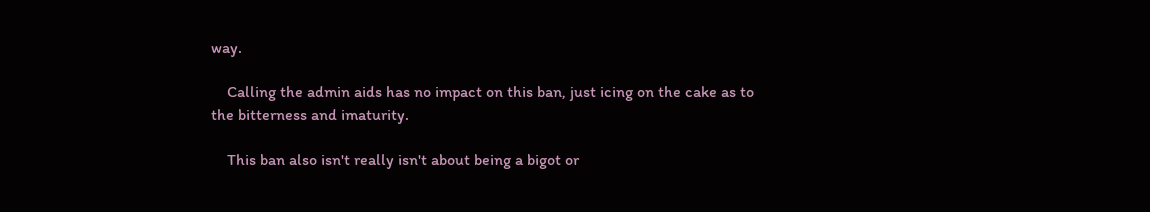way.

    Calling the admin aids has no impact on this ban, just icing on the cake as to the bitterness and imaturity.

    This ban also isn't really isn't about being a bigot or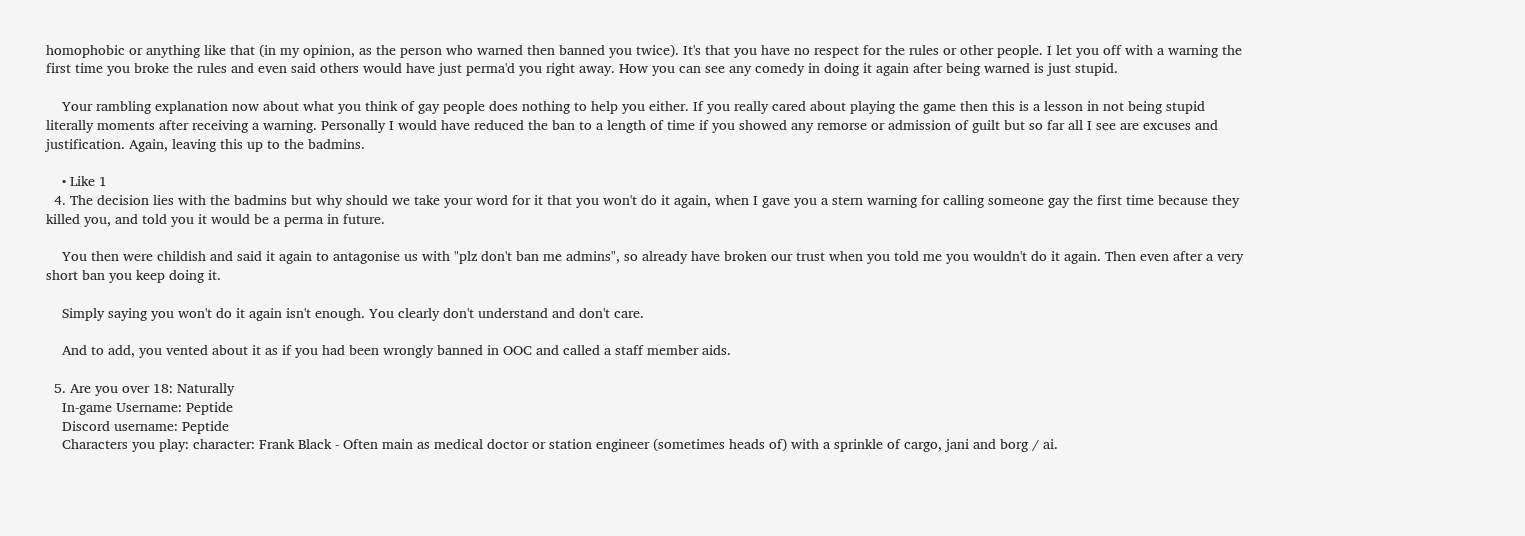homophobic or anything like that (in my opinion, as the person who warned then banned you twice). It's that you have no respect for the rules or other people. I let you off with a warning the first time you broke the rules and even said others would have just perma'd you right away. How you can see any comedy in doing it again after being warned is just stupid.

    Your rambling explanation now about what you think of gay people does nothing to help you either. If you really cared about playing the game then this is a lesson in not being stupid literally moments after receiving a warning. Personally I would have reduced the ban to a length of time if you showed any remorse or admission of guilt but so far all I see are excuses and justification. Again, leaving this up to the badmins.

    • Like 1
  4. The decision lies with the badmins but why should we take your word for it that you won't do it again, when I gave you a stern warning for calling someone gay the first time because they killed you, and told you it would be a perma in future.

    You then were childish and said it again to antagonise us with "plz don't ban me admins", so already have broken our trust when you told me you wouldn't do it again. Then even after a very short ban you keep doing it.

    Simply saying you won't do it again isn't enough. You clearly don't understand and don't care.

    And to add, you vented about it as if you had been wrongly banned in OOC and called a staff member aids.

  5. Are you over 18: Naturally
    In-game Username: Peptide
    Discord username: Peptide
    Characters you play: character: Frank Black - Often main as medical doctor or station engineer (sometimes heads of) with a sprinkle of cargo, jani and borg / ai.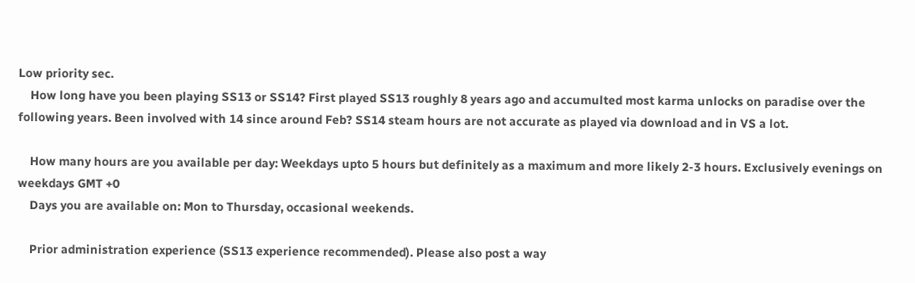Low priority sec.
    How long have you been playing SS13 or SS14? First played SS13 roughly 8 years ago and accumulted most karma unlocks on paradise over the following years. Been involved with 14 since around Feb? SS14 steam hours are not accurate as played via download and in VS a lot.

    How many hours are you available per day: Weekdays upto 5 hours but definitely as a maximum and more likely 2-3 hours. Exclusively evenings on weekdays GMT +0
    Days you are available on: Mon to Thursday, occasional weekends.

    Prior administration experience (SS13 experience recommended). Please also post a way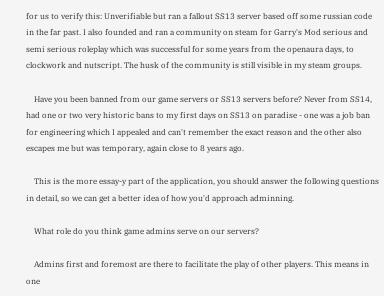for us to verify this: Unverifiable but ran a fallout SS13 server based off some russian code in the far past. I also founded and ran a community on steam for Garry's Mod serious and semi serious roleplay which was successful for some years from the openaura days, to clockwork and nutscript. The husk of the community is still visible in my steam groups.

    Have you been banned from our game servers or SS13 servers before? Never from SS14, had one or two very historic bans to my first days on SS13 on paradise - one was a job ban for engineering which I appealed and can't remember the exact reason and the other also escapes me but was temporary, again close to 8 years ago.

    This is the more essay-y part of the application, you should answer the following questions in detail, so we can get a better idea of how you'd approach adminning.

    What role do you think game admins serve on our servers?

    Admins first and foremost are there to facilitate the play of other players. This means in one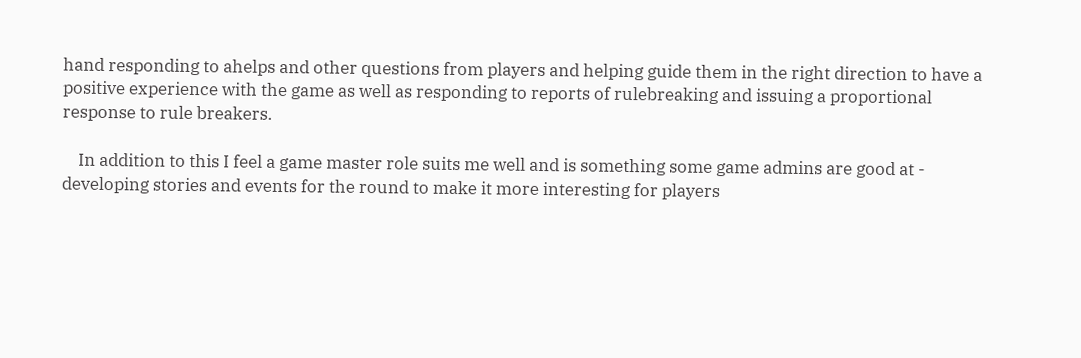hand responding to ahelps and other questions from players and helping guide them in the right direction to have a positive experience with the game as well as responding to reports of rulebreaking and issuing a proportional response to rule breakers.

    In addition to this I feel a game master role suits me well and is something some game admins are good at - developing stories and events for the round to make it more interesting for players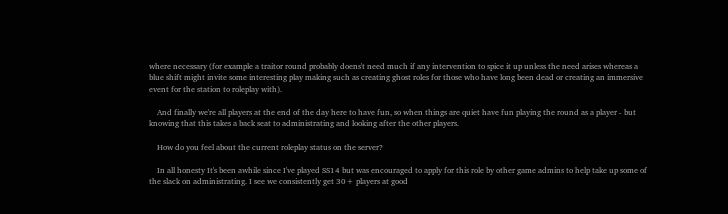where necessary (for example a traitor round probably doens't need much if any intervention to spice it up unless the need arises whereas a blue shift might invite some interesting play making such as creating ghost roles for those who have long been dead or creating an immersive event for the station to roleplay with).

    And finally we're all players at the end of the day here to have fun, so when things are quiet have fun playing the round as a player - but knowing that this takes a back seat to administrating and looking after the other players.

    How do you feel about the current roleplay status on the server?

    In all honesty It's been awhile since I've played SS14 but was encouraged to apply for this role by other game admins to help take up some of the slack on administrating. I see we consistently get 30+ players at good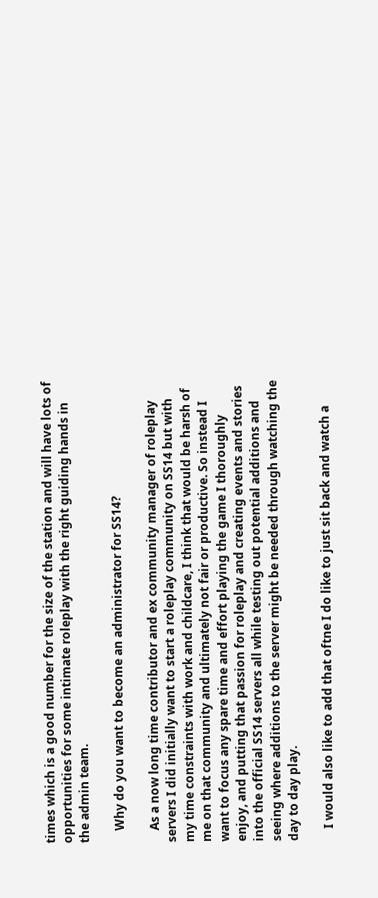times which is a good number for the size of the station and will have lots of opportunities for some intimate roleplay with the right guiding hands in the admin team.

    Why do you want to become an administrator for SS14?

    As a now long time contributor and ex community manager of roleplay servers I did initially want to start a roleplay community on SS14 but with my time constraints with work and childcare, I think that would be harsh of me on that community and ultimately not fair or productive. So instead I want to focus any spare time and effort playing the game I thoroughly enjoy, and putting that passion for roleplay and creating events and stories into the official SS14 servers all while testing out potential additions and seeing where additions to the server might be needed through watching the day to day play.

    I would also like to add that oftne I do like to just sit back and watch a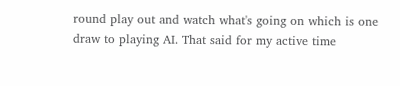round play out and watch what's going on which is one draw to playing AI. That said for my active time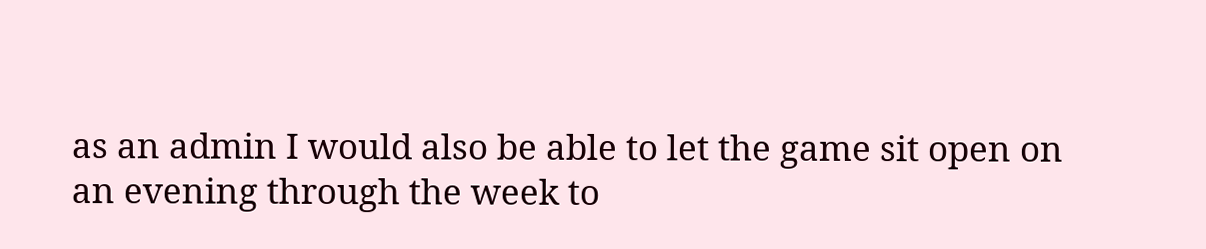as an admin I would also be able to let the game sit open on an evening through the week to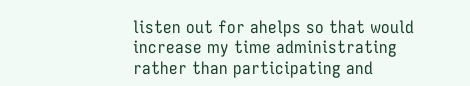listen out for ahelps so that would increase my time administrating rather than participating and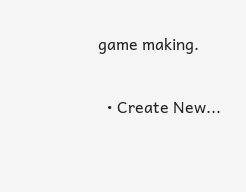game making.


  • Create New...